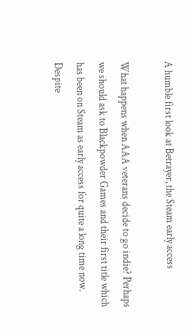A humble first look at Betrayer, the Steam early access

What happens when AAA veterans decide to go indie? Perhaps we should ask to Blackpowder Games and their first title which has been on Steam as early access for quite a long time now. Despite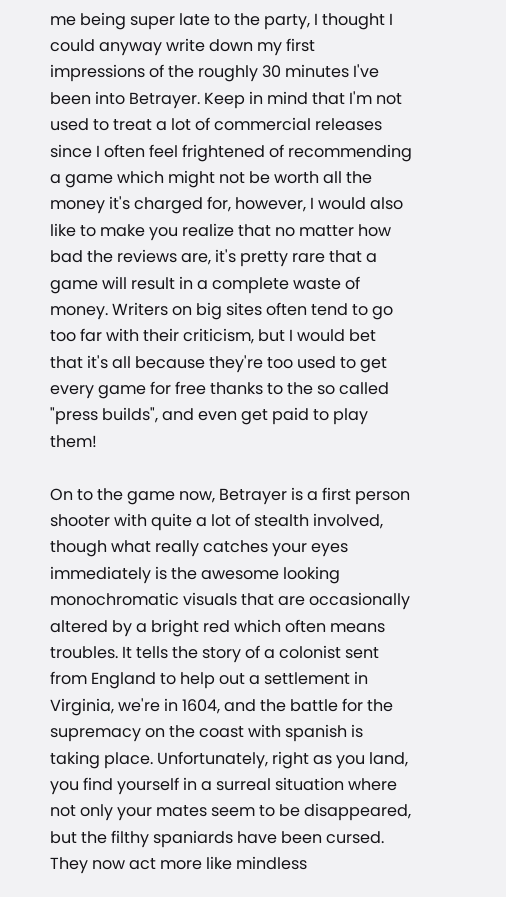me being super late to the party, I thought I could anyway write down my first impressions of the roughly 30 minutes I've been into Betrayer. Keep in mind that I'm not used to treat a lot of commercial releases since I often feel frightened of recommending a game which might not be worth all the money it's charged for, however, I would also like to make you realize that no matter how bad the reviews are, it's pretty rare that a game will result in a complete waste of money. Writers on big sites often tend to go too far with their criticism, but I would bet that it's all because they're too used to get every game for free thanks to the so called "press builds", and even get paid to play them!

On to the game now, Betrayer is a first person shooter with quite a lot of stealth involved, though what really catches your eyes immediately is the awesome looking monochromatic visuals that are occasionally altered by a bright red which often means troubles. It tells the story of a colonist sent from England to help out a settlement in Virginia, we're in 1604, and the battle for the supremacy on the coast with spanish is taking place. Unfortunately, right as you land, you find yourself in a surreal situation where not only your mates seem to be disappeared, but the filthy spaniards have been cursed. They now act more like mindless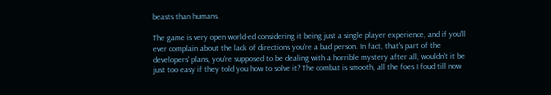beasts than humans.

The game is very open world-ed considering it being just a single player experience, and if you'll ever complain about the lack of directions you're a bad person. In fact, that's part of the developers' plans, you're supposed to be dealing with a horrible mystery after all, wouldn't it be just too easy if they told you how to solve it? The combat is smooth, all the foes I foud till now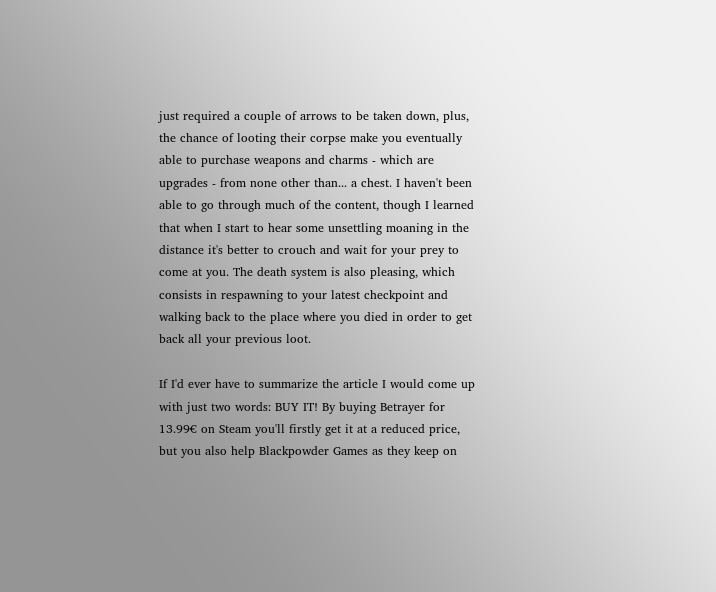just required a couple of arrows to be taken down, plus, the chance of looting their corpse make you eventually able to purchase weapons and charms - which are upgrades - from none other than... a chest. I haven't been able to go through much of the content, though I learned that when I start to hear some unsettling moaning in the distance it's better to crouch and wait for your prey to come at you. The death system is also pleasing, which consists in respawning to your latest checkpoint and walking back to the place where you died in order to get back all your previous loot.

If I'd ever have to summarize the article I would come up with just two words: BUY IT! By buying Betrayer for 13.99€ on Steam you'll firstly get it at a reduced price, but you also help Blackpowder Games as they keep on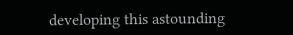developing this astounding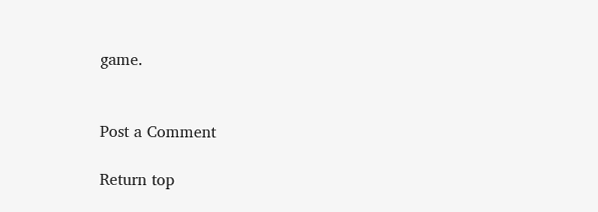game.


Post a Comment

Return top